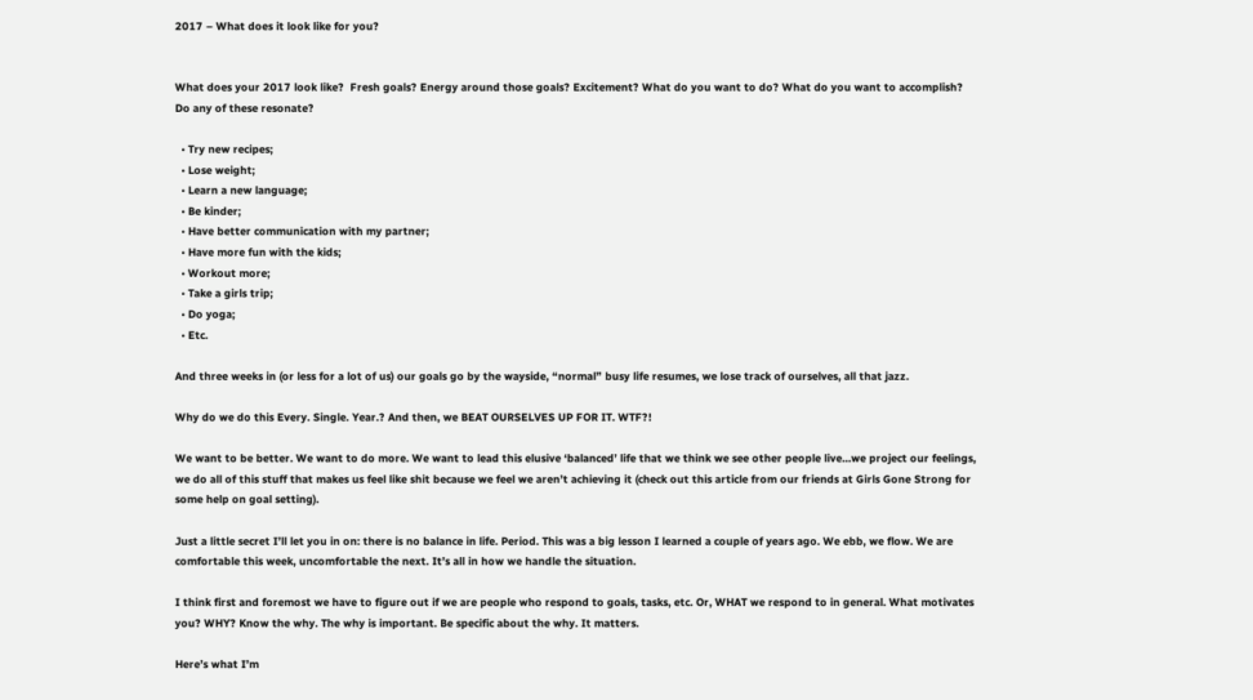2017 – What does it look like for you?


What does your 2017 look like?  Fresh goals? Energy around those goals? Excitement? What do you want to do? What do you want to accomplish? Do any of these resonate?

  • Try new recipes;
  • Lose weight;
  • Learn a new language;
  • Be kinder;
  • Have better communication with my partner;
  • Have more fun with the kids;
  • Workout more;
  • Take a girls trip;
  • Do yoga;
  • Etc.

And three weeks in (or less for a lot of us) our goals go by the wayside, “normal” busy life resumes, we lose track of ourselves, all that jazz.

Why do we do this Every. Single. Year.? And then, we BEAT OURSELVES UP FOR IT. WTF?!

We want to be better. We want to do more. We want to lead this elusive ‘balanced’ life that we think we see other people live…we project our feelings, we do all of this stuff that makes us feel like shit because we feel we aren’t achieving it (check out this article from our friends at Girls Gone Strong for some help on goal setting).

Just a little secret I’ll let you in on: there is no balance in life. Period. This was a big lesson I learned a couple of years ago. We ebb, we flow. We are comfortable this week, uncomfortable the next. It’s all in how we handle the situation.

I think first and foremost we have to figure out if we are people who respond to goals, tasks, etc. Or, WHAT we respond to in general. What motivates you? WHY? Know the why. The why is important. Be specific about the why. It matters.

Here’s what I’m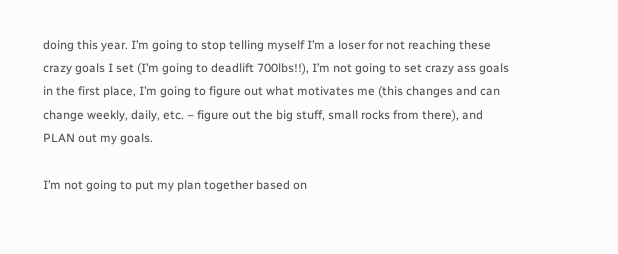doing this year. I’m going to stop telling myself I’m a loser for not reaching these crazy goals I set (I’m going to deadlift 700lbs!!), I’m not going to set crazy ass goals in the first place, I’m going to figure out what motivates me (this changes and can change weekly, daily, etc. – figure out the big stuff, small rocks from there), and PLAN out my goals.

I’m not going to put my plan together based on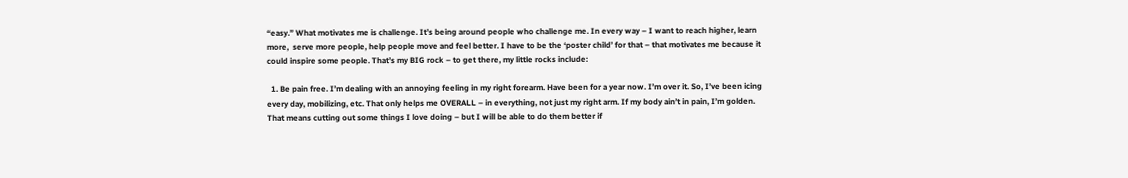“easy.” What motivates me is challenge. It’s being around people who challenge me. In every way – I want to reach higher, learn more,  serve more people, help people move and feel better. I have to be the ‘poster child’ for that – that motivates me because it could inspire some people. That’s my BIG rock – to get there, my little rocks include:

  1. Be pain free. I’m dealing with an annoying feeling in my right forearm. Have been for a year now. I’m over it. So, I’ve been icing every day, mobilizing, etc. That only helps me OVERALL – in everything, not just my right arm. If my body ain’t in pain, I’m golden. That means cutting out some things I love doing – but I will be able to do them better if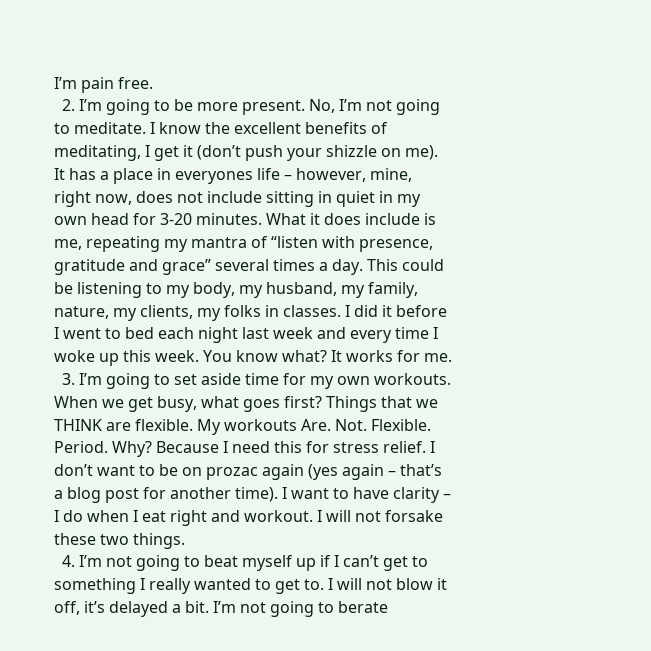I’m pain free.
  2. I’m going to be more present. No, I’m not going to meditate. I know the excellent benefits of meditating, I get it (don’t push your shizzle on me). It has a place in everyones life – however, mine, right now, does not include sitting in quiet in my own head for 3-20 minutes. What it does include is me, repeating my mantra of “listen with presence, gratitude and grace” several times a day. This could be listening to my body, my husband, my family, nature, my clients, my folks in classes. I did it before I went to bed each night last week and every time I woke up this week. You know what? It works for me.
  3. I’m going to set aside time for my own workouts. When we get busy, what goes first? Things that we THINK are flexible. My workouts Are. Not. Flexible. Period. Why? Because I need this for stress relief. I don’t want to be on prozac again (yes again – that’s a blog post for another time). I want to have clarity – I do when I eat right and workout. I will not forsake these two things.
  4. I’m not going to beat myself up if I can’t get to something I really wanted to get to. I will not blow it off, it’s delayed a bit. I’m not going to berate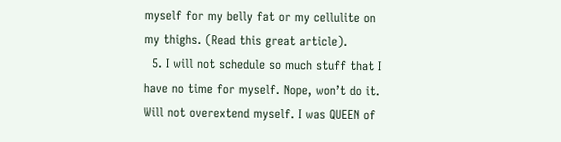myself for my belly fat or my cellulite on my thighs. (Read this great article).
  5. I will not schedule so much stuff that I have no time for myself. Nope, won’t do it. Will not overextend myself. I was QUEEN of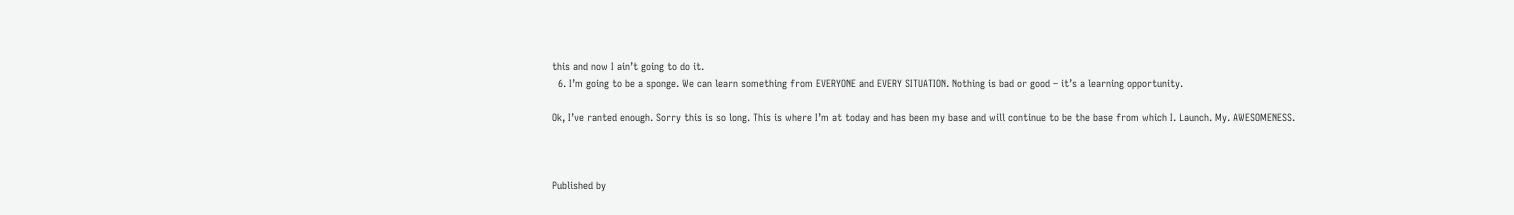this and now I ain’t going to do it.
  6. I’m going to be a sponge. We can learn something from EVERYONE and EVERY SITUATION. Nothing is bad or good – it’s a learning opportunity.

Ok, I’ve ranted enough. Sorry this is so long. This is where I’m at today and has been my base and will continue to be the base from which I. Launch. My. AWESOMENESS.



Published by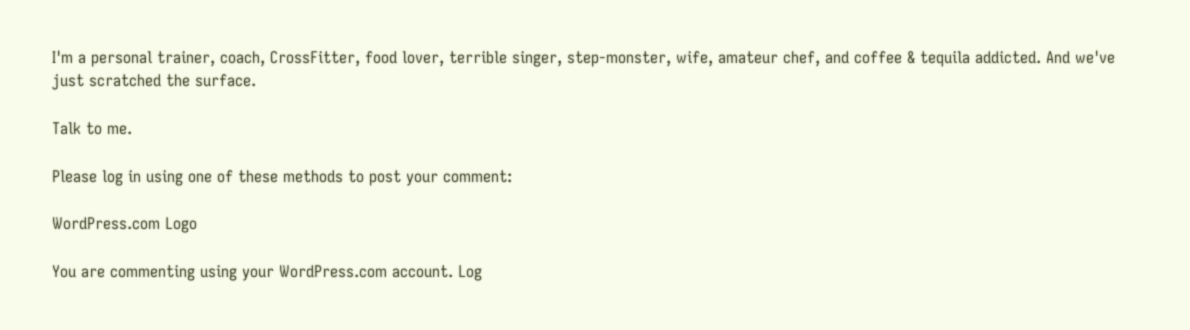I'm a personal trainer, coach, CrossFitter, food lover, terrible singer, step-monster, wife, amateur chef, and coffee & tequila addicted. And we've just scratched the surface.

Talk to me.

Please log in using one of these methods to post your comment:

WordPress.com Logo

You are commenting using your WordPress.com account. Log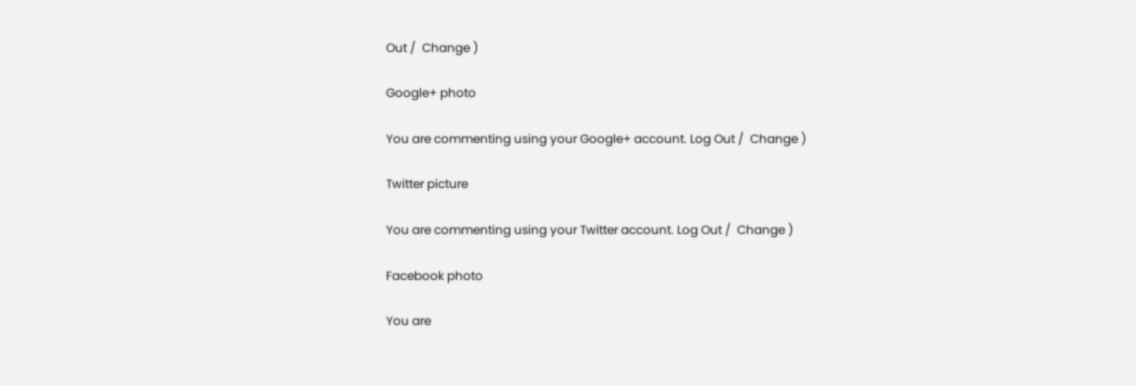Out /  Change )

Google+ photo

You are commenting using your Google+ account. Log Out /  Change )

Twitter picture

You are commenting using your Twitter account. Log Out /  Change )

Facebook photo

You are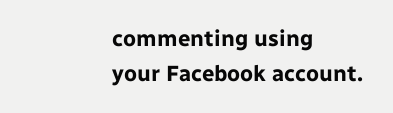commenting using your Facebook account.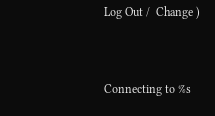Log Out /  Change )


Connecting to %s